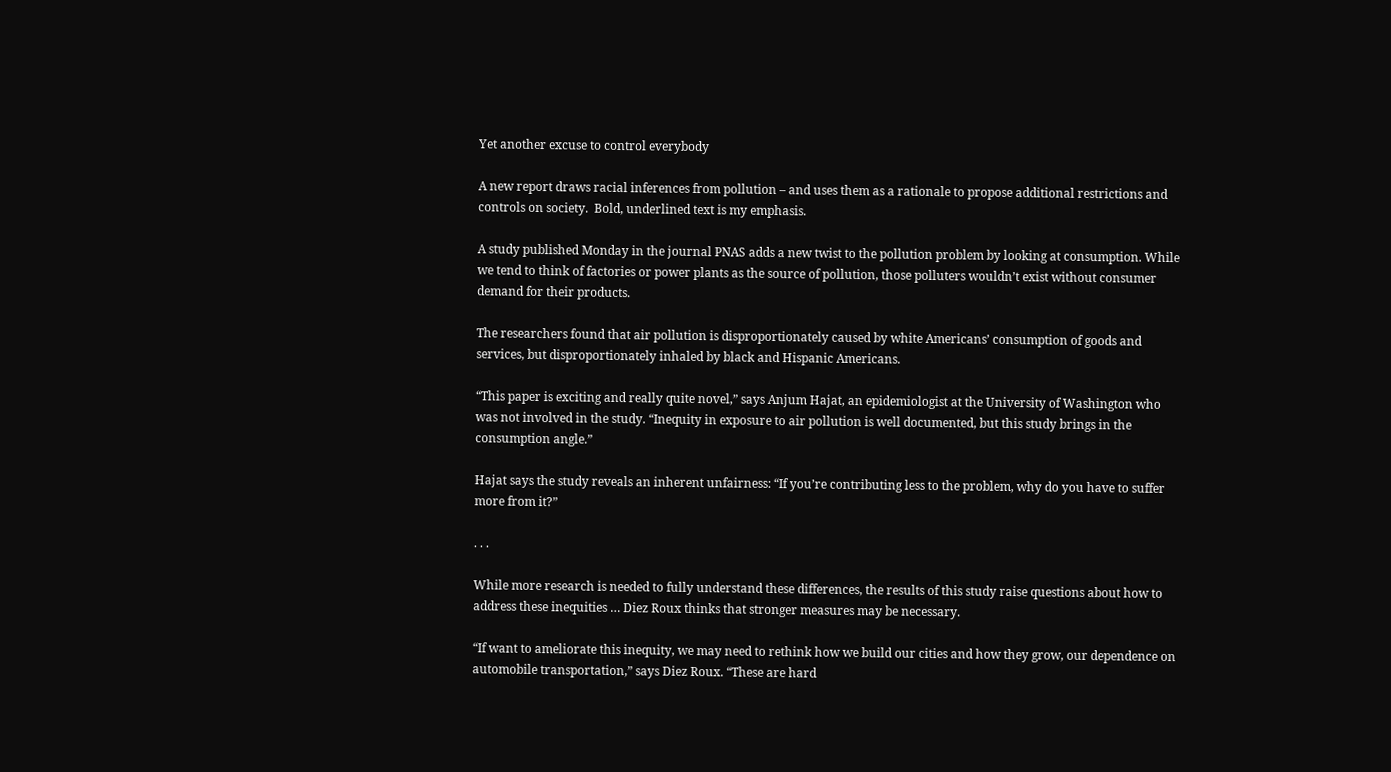Yet another excuse to control everybody

A new report draws racial inferences from pollution – and uses them as a rationale to propose additional restrictions and controls on society.  Bold, underlined text is my emphasis.

A study published Monday in the journal PNAS adds a new twist to the pollution problem by looking at consumption. While we tend to think of factories or power plants as the source of pollution, those polluters wouldn’t exist without consumer demand for their products.

The researchers found that air pollution is disproportionately caused by white Americans’ consumption of goods and services, but disproportionately inhaled by black and Hispanic Americans.

“This paper is exciting and really quite novel,” says Anjum Hajat, an epidemiologist at the University of Washington who was not involved in the study. “Inequity in exposure to air pollution is well documented, but this study brings in the consumption angle.”

Hajat says the study reveals an inherent unfairness: “If you’re contributing less to the problem, why do you have to suffer more from it?”

. . .

While more research is needed to fully understand these differences, the results of this study raise questions about how to address these inequities … Diez Roux thinks that stronger measures may be necessary.

“If want to ameliorate this inequity, we may need to rethink how we build our cities and how they grow, our dependence on automobile transportation,” says Diez Roux. “These are hard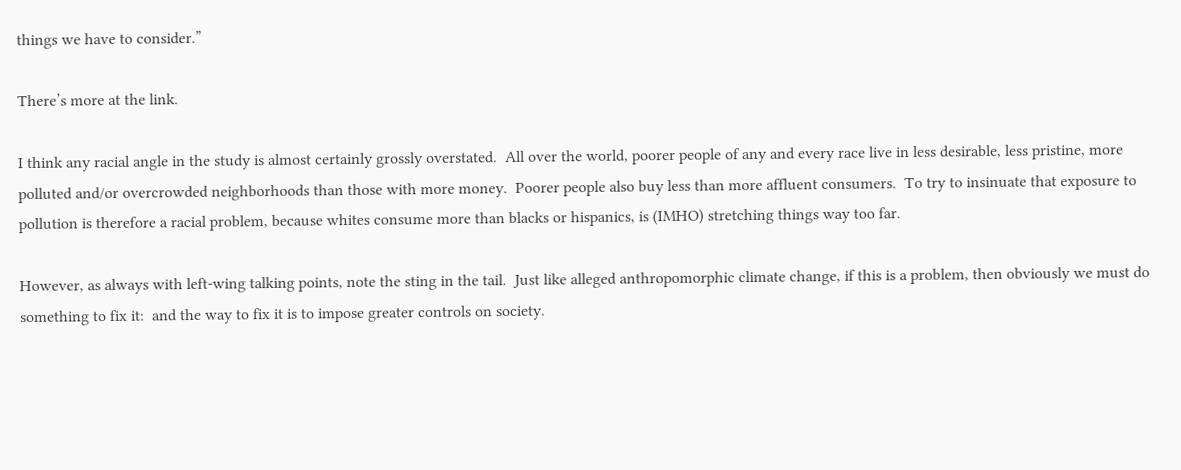things we have to consider.”

There’s more at the link.

I think any racial angle in the study is almost certainly grossly overstated.  All over the world, poorer people of any and every race live in less desirable, less pristine, more polluted and/or overcrowded neighborhoods than those with more money.  Poorer people also buy less than more affluent consumers.  To try to insinuate that exposure to pollution is therefore a racial problem, because whites consume more than blacks or hispanics, is (IMHO) stretching things way too far.

However, as always with left-wing talking points, note the sting in the tail.  Just like alleged anthropomorphic climate change, if this is a problem, then obviously we must do something to fix it:  and the way to fix it is to impose greater controls on society.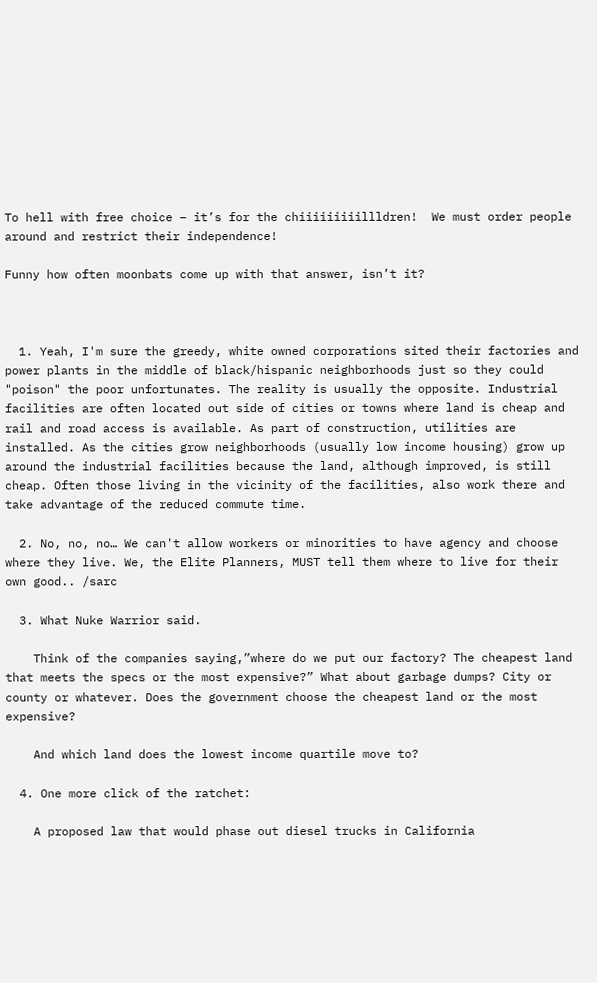To hell with free choice – it’s for the chiiiiiiiiillldren!  We must order people around and restrict their independence!

Funny how often moonbats come up with that answer, isn’t it?



  1. Yeah, I'm sure the greedy, white owned corporations sited their factories and power plants in the middle of black/hispanic neighborhoods just so they could "poison" the poor unfortunates. The reality is usually the opposite. Industrial facilities are often located out side of cities or towns where land is cheap and rail and road access is available. As part of construction, utilities are installed. As the cities grow neighborhoods (usually low income housing) grow up around the industrial facilities because the land, although improved, is still cheap. Often those living in the vicinity of the facilities, also work there and take advantage of the reduced commute time.

  2. No, no, no… We can't allow workers or minorities to have agency and choose where they live. We, the Elite Planners, MUST tell them where to live for their own good.. /sarc

  3. What Nuke Warrior said.

    Think of the companies saying,”where do we put our factory? The cheapest land that meets the specs or the most expensive?” What about garbage dumps? City or county or whatever. Does the government choose the cheapest land or the most expensive?

    And which land does the lowest income quartile move to?

  4. One more click of the ratchet:

    A proposed law that would phase out diesel trucks in California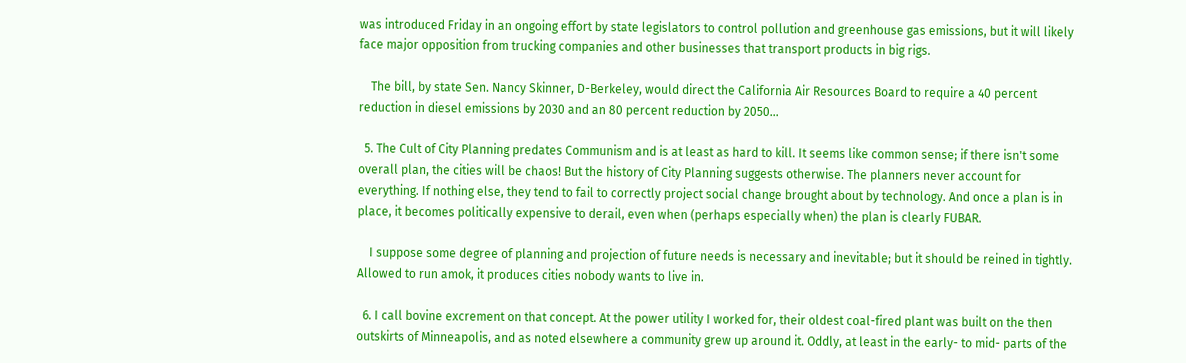was introduced Friday in an ongoing effort by state legislators to control pollution and greenhouse gas emissions, but it will likely face major opposition from trucking companies and other businesses that transport products in big rigs.

    The bill, by state Sen. Nancy Skinner, D-Berkeley, would direct the California Air Resources Board to require a 40 percent reduction in diesel emissions by 2030 and an 80 percent reduction by 2050…

  5. The Cult of City Planning predates Communism and is at least as hard to kill. It seems like common sense; if there isn't some overall plan, the cities will be chaos! But the history of City Planning suggests otherwise. The planners never account for everything. If nothing else, they tend to fail to correctly project social change brought about by technology. And once a plan is in place, it becomes politically expensive to derail, even when (perhaps especially when) the plan is clearly FUBAR.

    I suppose some degree of planning and projection of future needs is necessary and inevitable; but it should be reined in tightly. Allowed to run amok, it produces cities nobody wants to live in.

  6. I call bovine excrement on that concept. At the power utility I worked for, their oldest coal-fired plant was built on the then outskirts of Minneapolis, and as noted elsewhere a community grew up around it. Oddly, at least in the early- to mid- parts of the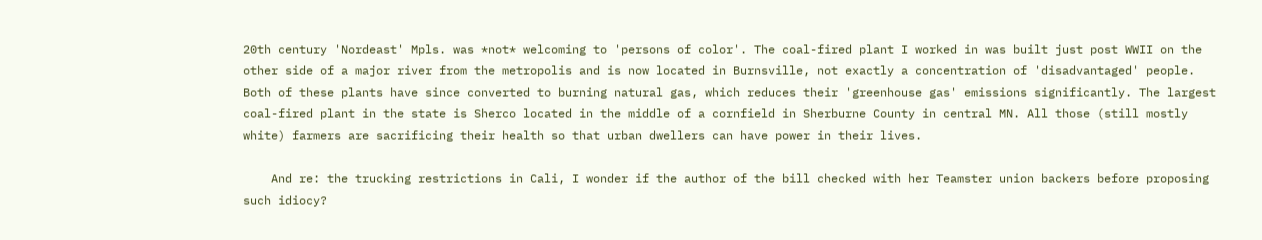20th century 'Nordeast' Mpls. was *not* welcoming to 'persons of color'. The coal-fired plant I worked in was built just post WWII on the other side of a major river from the metropolis and is now located in Burnsville, not exactly a concentration of 'disadvantaged' people. Both of these plants have since converted to burning natural gas, which reduces their 'greenhouse gas' emissions significantly. The largest coal-fired plant in the state is Sherco located in the middle of a cornfield in Sherburne County in central MN. All those (still mostly white) farmers are sacrificing their health so that urban dwellers can have power in their lives.

    And re: the trucking restrictions in Cali, I wonder if the author of the bill checked with her Teamster union backers before proposing such idiocy?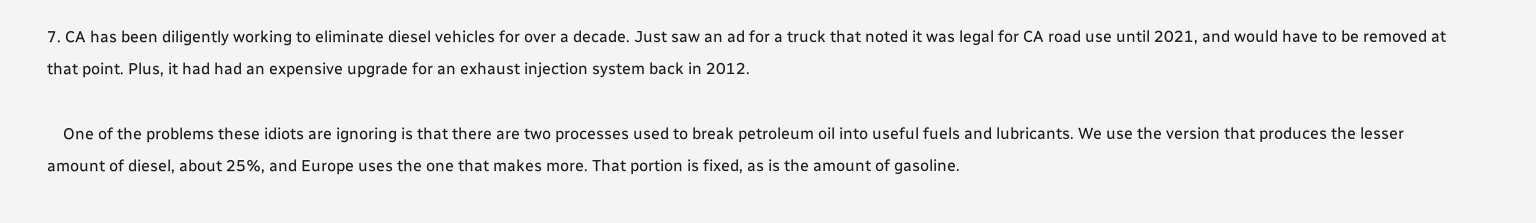7. CA has been diligently working to eliminate diesel vehicles for over a decade. Just saw an ad for a truck that noted it was legal for CA road use until 2021, and would have to be removed at that point. Plus, it had had an expensive upgrade for an exhaust injection system back in 2012.

    One of the problems these idiots are ignoring is that there are two processes used to break petroleum oil into useful fuels and lubricants. We use the version that produces the lesser amount of diesel, about 25%, and Europe uses the one that makes more. That portion is fixed, as is the amount of gasoline.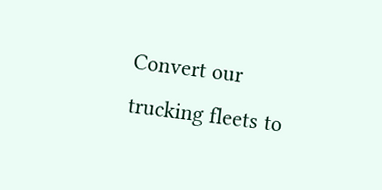Convert our trucking fleets to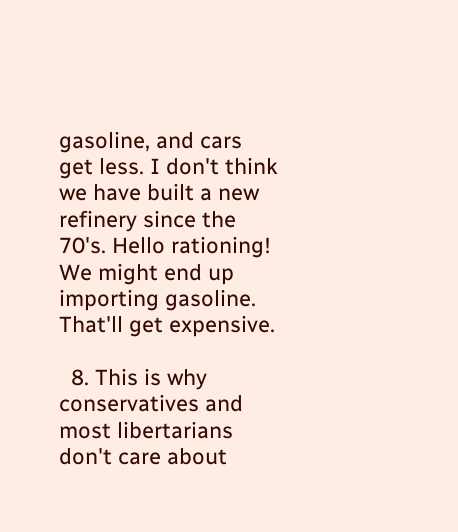gasoline, and cars get less. I don't think we have built a new refinery since the 70's. Hello rationing! We might end up importing gasoline. That'll get expensive.

  8. This is why conservatives and most libertarians don't care about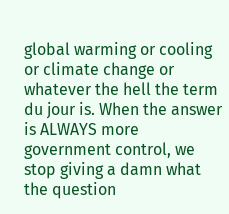global warming or cooling or climate change or whatever the hell the term du jour is. When the answer is ALWAYS more government control, we stop giving a damn what the question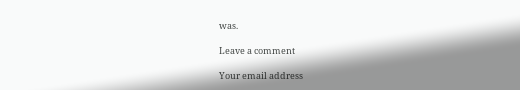was.

Leave a comment

Your email address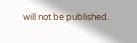will not be published.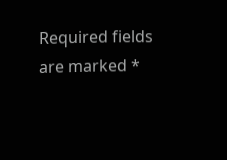Required fields are marked *